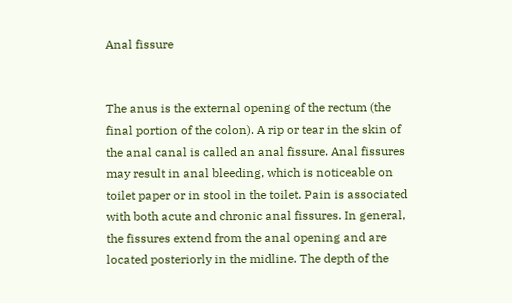Anal fissure


The anus is the external opening of the rectum (the final portion of the colon). A rip or tear in the skin of the anal canal is called an anal fissure. Anal fissures may result in anal bleeding, which is noticeable on toilet paper or in stool in the toilet. Pain is associated with both acute and chronic anal fissures. In general, the fissures extend from the anal opening and are located posteriorly in the midline. The depth of the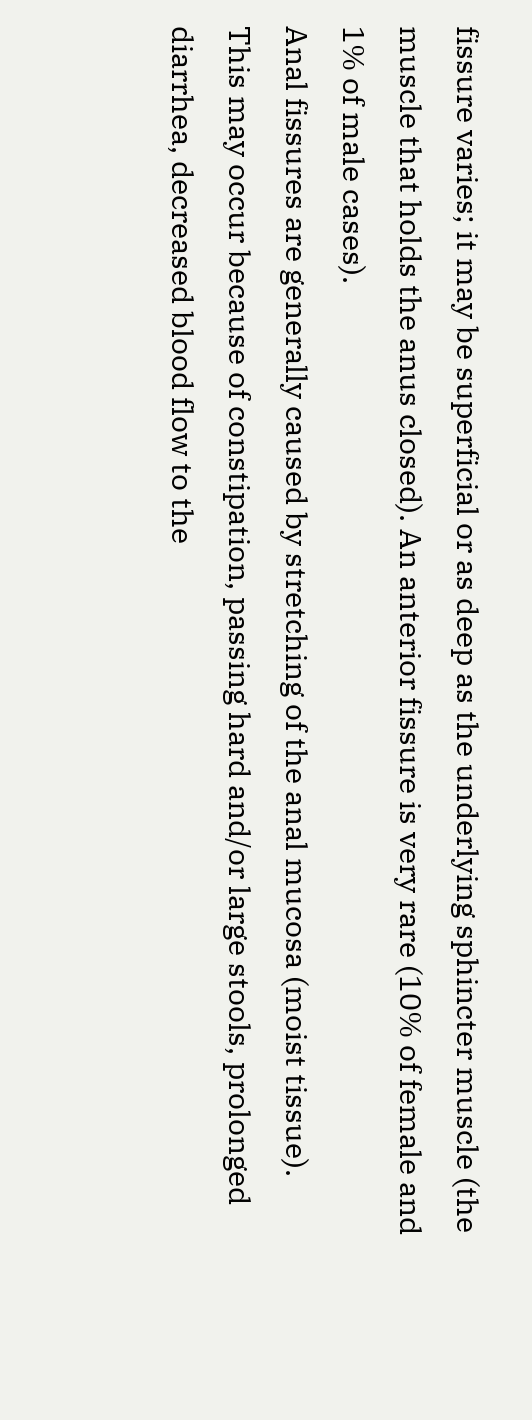fissure varies; it may be superficial or as deep as the underlying sphincter muscle (the muscle that holds the anus closed). An anterior fissure is very rare (10% of female and 1% of male cases).
Anal fissures are generally caused by stretching of the anal mucosa (moist tissue). This may occur because of constipation, passing hard and/or large stools, prolonged diarrhea, decreased blood flow to the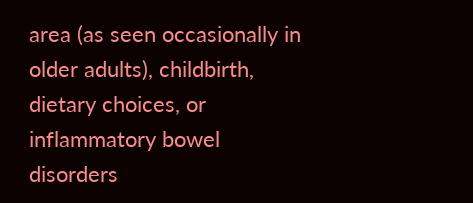area (as seen occasionally in older adults), childbirth, dietary choices, or inflammatory bowel disorders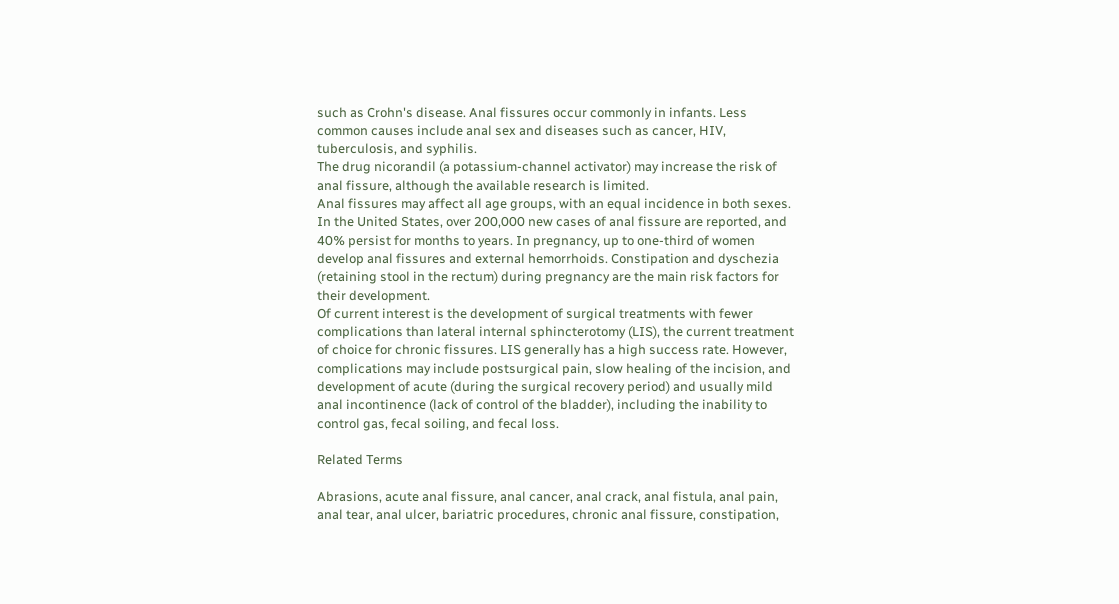such as Crohn's disease. Anal fissures occur commonly in infants. Less common causes include anal sex and diseases such as cancer, HIV, tuberculosis, and syphilis.
The drug nicorandil (a potassium-channel activator) may increase the risk of anal fissure, although the available research is limited.
Anal fissures may affect all age groups, with an equal incidence in both sexes. In the United States, over 200,000 new cases of anal fissure are reported, and 40% persist for months to years. In pregnancy, up to one-third of women develop anal fissures and external hemorrhoids. Constipation and dyschezia (retaining stool in the rectum) during pregnancy are the main risk factors for their development.
Of current interest is the development of surgical treatments with fewer complications than lateral internal sphincterotomy (LIS), the current treatment of choice for chronic fissures. LIS generally has a high success rate. However, complications may include postsurgical pain, slow healing of the incision, and development of acute (during the surgical recovery period) and usually mild anal incontinence (lack of control of the bladder), including the inability to control gas, fecal soiling, and fecal loss.

Related Terms

Abrasions, acute anal fissure, anal cancer, anal crack, anal fistula, anal pain, anal tear, anal ulcer, bariatric procedures, chronic anal fissure, constipation,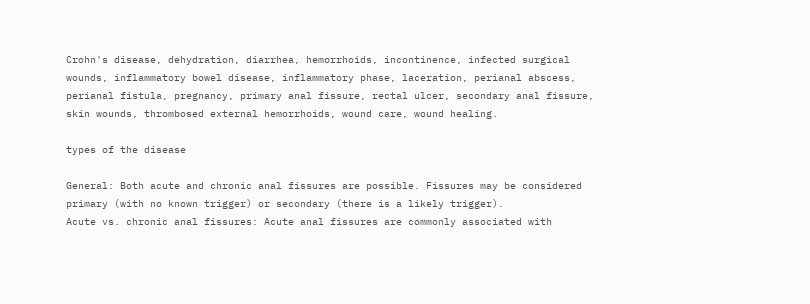Crohn's disease, dehydration, diarrhea, hemorrhoids, incontinence, infected surgical wounds, inflammatory bowel disease, inflammatory phase, laceration, perianal abscess, perianal fistula, pregnancy, primary anal fissure, rectal ulcer, secondary anal fissure, skin wounds, thrombosed external hemorrhoids, wound care, wound healing.

types of the disease

General: Both acute and chronic anal fissures are possible. Fissures may be considered primary (with no known trigger) or secondary (there is a likely trigger).
Acute vs. chronic anal fissures: Acute anal fissures are commonly associated with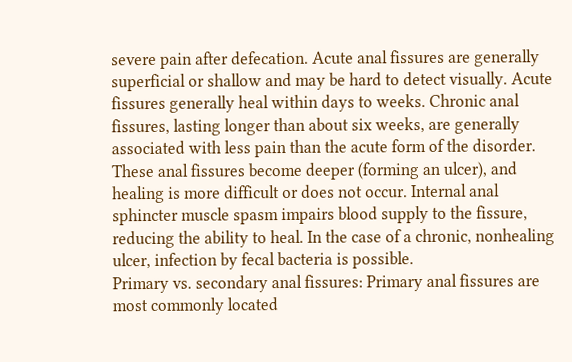severe pain after defecation. Acute anal fissures are generally superficial or shallow and may be hard to detect visually. Acute fissures generally heal within days to weeks. Chronic anal fissures, lasting longer than about six weeks, are generally associated with less pain than the acute form of the disorder. These anal fissures become deeper (forming an ulcer), and healing is more difficult or does not occur. Internal anal sphincter muscle spasm impairs blood supply to the fissure, reducing the ability to heal. In the case of a chronic, nonhealing ulcer, infection by fecal bacteria is possible.
Primary vs. secondary anal fissures: Primary anal fissures are most commonly located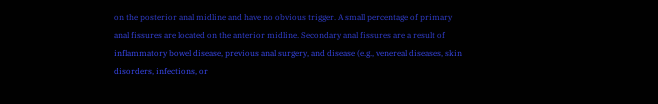on the posterior anal midline and have no obvious trigger. A small percentage of primary anal fissures are located on the anterior midline. Secondary anal fissures are a result of inflammatory bowel disease, previous anal surgery, and disease (e.g., venereal diseases, skin disorders, infections, or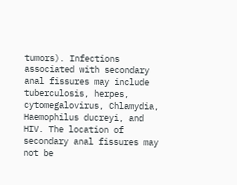tumors). Infections associated with secondary anal fissures may include tuberculosis, herpes, cytomegalovirus, Chlamydia, Haemophilus ducreyi, and HIV. The location of secondary anal fissures may not be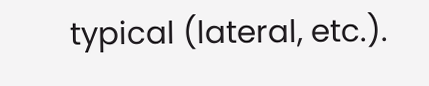typical (lateral, etc.).